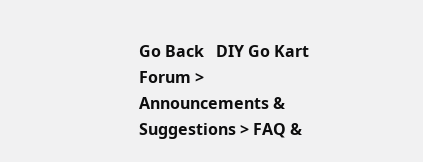Go Back   DIY Go Kart Forum > Announcements & Suggestions > FAQ &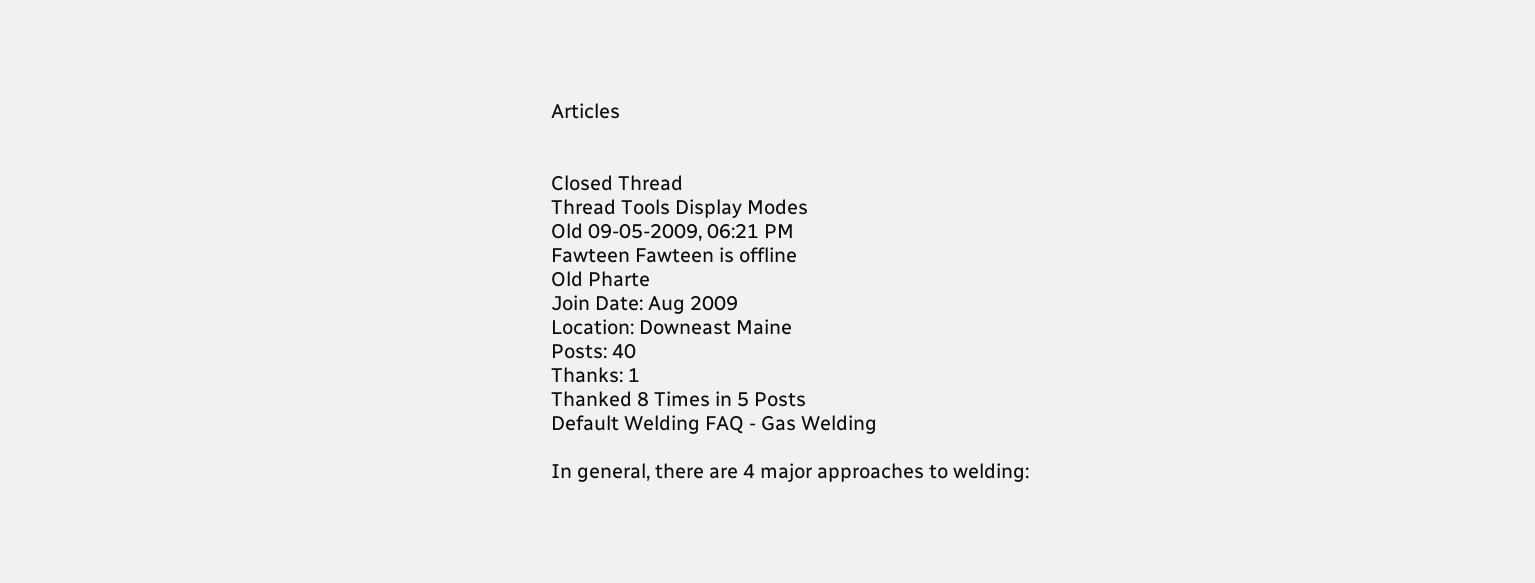Articles


Closed Thread
Thread Tools Display Modes
Old 09-05-2009, 06:21 PM
Fawteen Fawteen is offline
Old Pharte
Join Date: Aug 2009
Location: Downeast Maine
Posts: 40
Thanks: 1
Thanked 8 Times in 5 Posts
Default Welding FAQ - Gas Welding

In general, there are 4 major approaches to welding: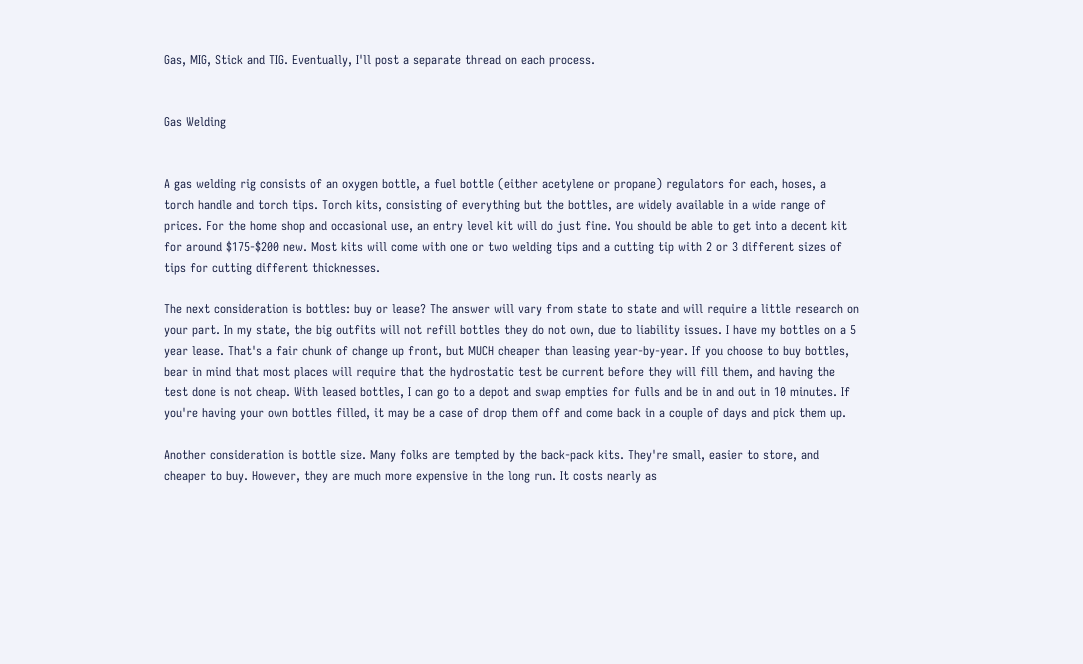Gas, MIG, Stick and TIG. Eventually, I'll post a separate thread on each process.


Gas Welding


A gas welding rig consists of an oxygen bottle, a fuel bottle (either acetylene or propane) regulators for each, hoses, a torch handle and torch tips. Torch kits, consisting of everything but the bottles, are widely available in a wide range of prices. For the home shop and occasional use, an entry level kit will do just fine. You should be able to get into a decent kit for around $175-$200 new. Most kits will come with one or two welding tips and a cutting tip with 2 or 3 different sizes of tips for cutting different thicknesses.

The next consideration is bottles: buy or lease? The answer will vary from state to state and will require a little research on your part. In my state, the big outfits will not refill bottles they do not own, due to liability issues. I have my bottles on a 5 year lease. That's a fair chunk of change up front, but MUCH cheaper than leasing year-by-year. If you choose to buy bottles, bear in mind that most places will require that the hydrostatic test be current before they will fill them, and having the test done is not cheap. With leased bottles, I can go to a depot and swap empties for fulls and be in and out in 10 minutes. If you're having your own bottles filled, it may be a case of drop them off and come back in a couple of days and pick them up.

Another consideration is bottle size. Many folks are tempted by the back-pack kits. They're small, easier to store, and cheaper to buy. However, they are much more expensive in the long run. It costs nearly as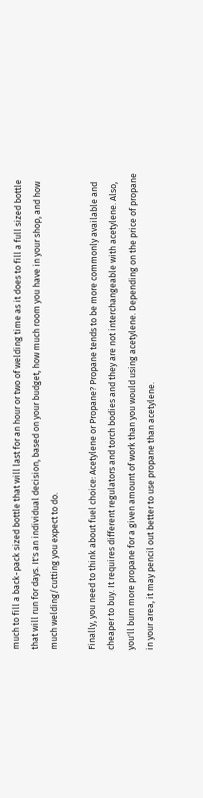much to fill a back-pack sized bottle that will last for an hour or two of welding time as it does to fill a full sized bottle that will run for days. It's an individual decision, based on your budget, how much room you have in your shop, and how much welding/cutting you expect to do.

Finally, you need to think about fuel choice: Acetylene or Propane? Propane tends to be more commonly available and cheaper to buy. It requires different regulators and torch bodies and they are not interchangeable with acetylene. Also, you'll burn more propane for a given amount of work than you would using acetylene. Depending on the price of propane in your area, it may pencil out better to use propane than acetylene.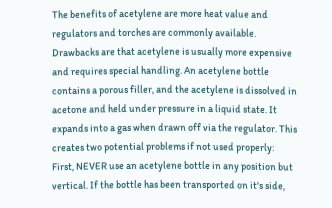The benefits of acetylene are more heat value and regulators and torches are commonly available. Drawbacks are that acetylene is usually more expensive and requires special handling. An acetylene bottle contains a porous filler, and the acetylene is dissolved in acetone and held under pressure in a liquid state. It expands into a gas when drawn off via the regulator. This creates two potential problems if not used properly: First, NEVER use an acetylene bottle in any position but vertical. If the bottle has been transported on it's side,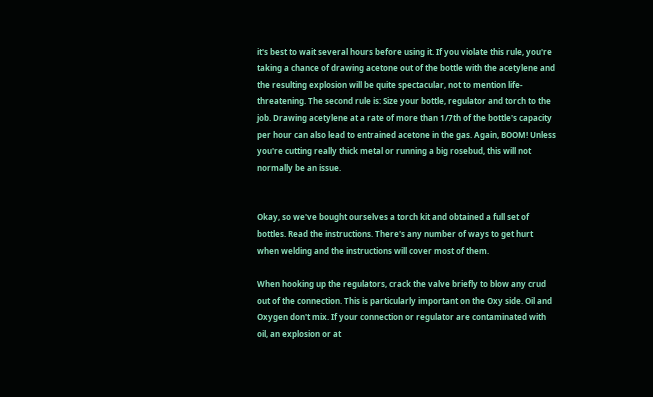it's best to wait several hours before using it. If you violate this rule, you're taking a chance of drawing acetone out of the bottle with the acetylene and the resulting explosion will be quite spectacular, not to mention life-threatening. The second rule is: Size your bottle, regulator and torch to the job. Drawing acetylene at a rate of more than 1/7th of the bottle's capacity per hour can also lead to entrained acetone in the gas. Again, BOOM! Unless you're cutting really thick metal or running a big rosebud, this will not normally be an issue.


Okay, so we've bought ourselves a torch kit and obtained a full set of bottles. Read the instructions. There's any number of ways to get hurt when welding and the instructions will cover most of them.

When hooking up the regulators, crack the valve briefly to blow any crud out of the connection. This is particularly important on the Oxy side. Oil and Oxygen don't mix. If your connection or regulator are contaminated with oil, an explosion or at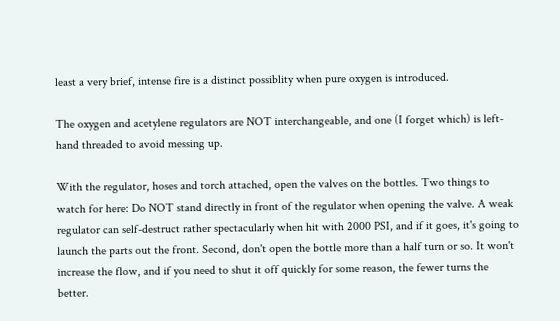least a very brief, intense fire is a distinct possiblity when pure oxygen is introduced.

The oxygen and acetylene regulators are NOT interchangeable, and one (I forget which) is left-hand threaded to avoid messing up.

With the regulator, hoses and torch attached, open the valves on the bottles. Two things to watch for here: Do NOT stand directly in front of the regulator when opening the valve. A weak regulator can self-destruct rather spectacularly when hit with 2000 PSI, and if it goes, it's going to launch the parts out the front. Second, don't open the bottle more than a half turn or so. It won't increase the flow, and if you need to shut it off quickly for some reason, the fewer turns the better.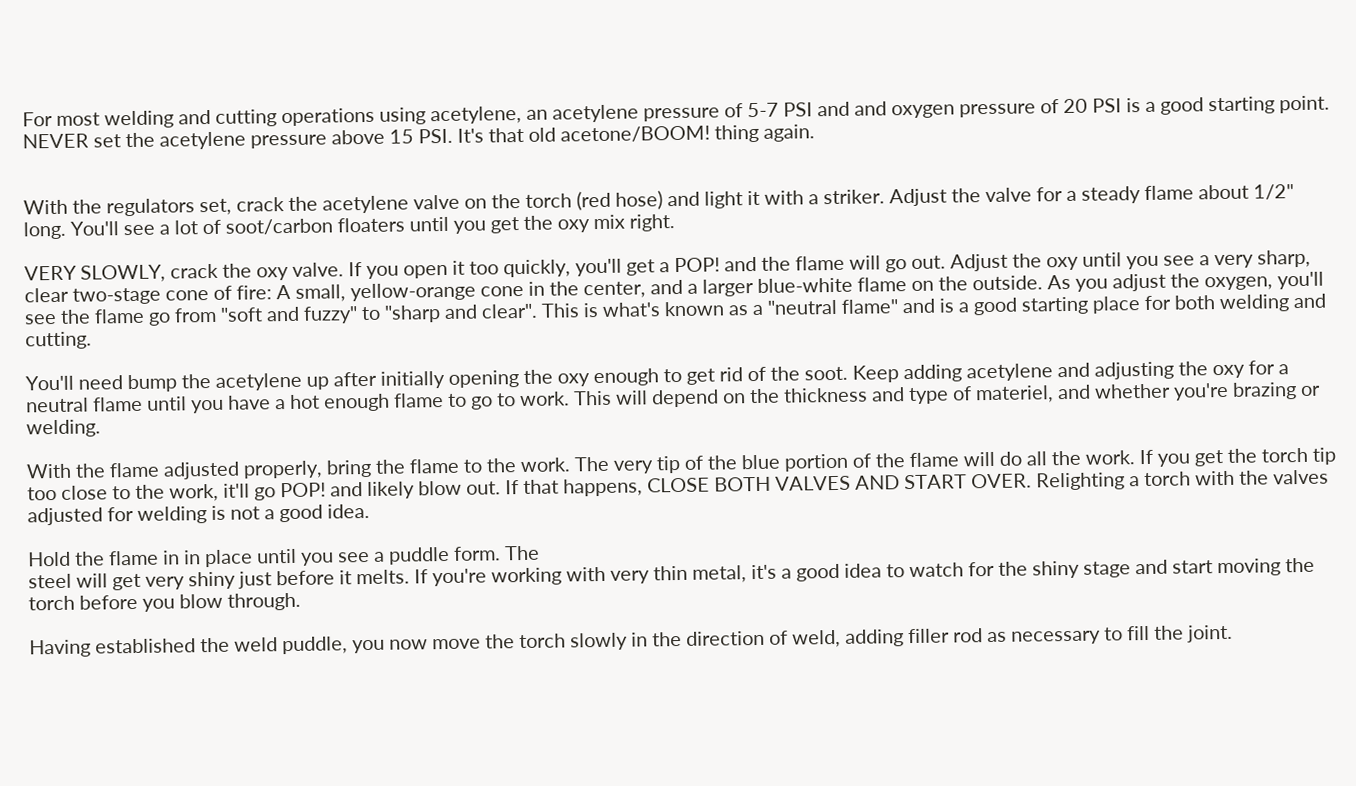For most welding and cutting operations using acetylene, an acetylene pressure of 5-7 PSI and and oxygen pressure of 20 PSI is a good starting point. NEVER set the acetylene pressure above 15 PSI. It's that old acetone/BOOM! thing again.


With the regulators set, crack the acetylene valve on the torch (red hose) and light it with a striker. Adjust the valve for a steady flame about 1/2" long. You'll see a lot of soot/carbon floaters until you get the oxy mix right.

VERY SLOWLY, crack the oxy valve. If you open it too quickly, you'll get a POP! and the flame will go out. Adjust the oxy until you see a very sharp, clear two-stage cone of fire: A small, yellow-orange cone in the center, and a larger blue-white flame on the outside. As you adjust the oxygen, you'll see the flame go from "soft and fuzzy" to "sharp and clear". This is what's known as a "neutral flame" and is a good starting place for both welding and cutting.

You'll need bump the acetylene up after initially opening the oxy enough to get rid of the soot. Keep adding acetylene and adjusting the oxy for a neutral flame until you have a hot enough flame to go to work. This will depend on the thickness and type of materiel, and whether you're brazing or welding.

With the flame adjusted properly, bring the flame to the work. The very tip of the blue portion of the flame will do all the work. If you get the torch tip too close to the work, it'll go POP! and likely blow out. If that happens, CLOSE BOTH VALVES AND START OVER. Relighting a torch with the valves adjusted for welding is not a good idea.

Hold the flame in in place until you see a puddle form. The
steel will get very shiny just before it melts. If you're working with very thin metal, it's a good idea to watch for the shiny stage and start moving the torch before you blow through.

Having established the weld puddle, you now move the torch slowly in the direction of weld, adding filler rod as necessary to fill the joint.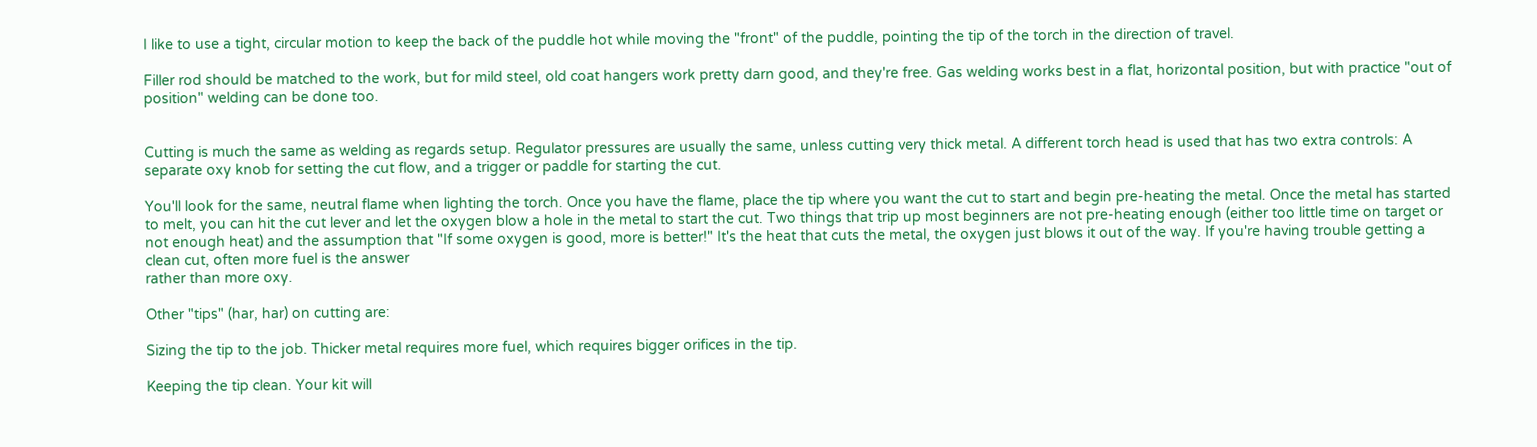I like to use a tight, circular motion to keep the back of the puddle hot while moving the "front" of the puddle, pointing the tip of the torch in the direction of travel.

Filler rod should be matched to the work, but for mild steel, old coat hangers work pretty darn good, and they're free. Gas welding works best in a flat, horizontal position, but with practice "out of position" welding can be done too.


Cutting is much the same as welding as regards setup. Regulator pressures are usually the same, unless cutting very thick metal. A different torch head is used that has two extra controls: A separate oxy knob for setting the cut flow, and a trigger or paddle for starting the cut.

You'll look for the same, neutral flame when lighting the torch. Once you have the flame, place the tip where you want the cut to start and begin pre-heating the metal. Once the metal has started to melt, you can hit the cut lever and let the oxygen blow a hole in the metal to start the cut. Two things that trip up most beginners are not pre-heating enough (either too little time on target or not enough heat) and the assumption that "If some oxygen is good, more is better!" It's the heat that cuts the metal, the oxygen just blows it out of the way. If you're having trouble getting a clean cut, often more fuel is the answer
rather than more oxy.

Other "tips" (har, har) on cutting are:

Sizing the tip to the job. Thicker metal requires more fuel, which requires bigger orifices in the tip.

Keeping the tip clean. Your kit will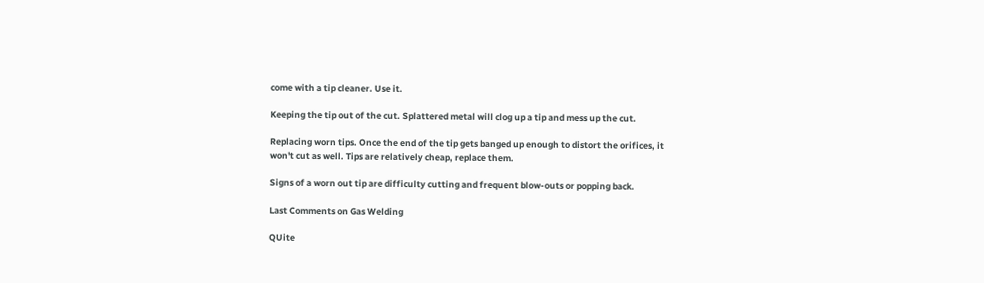come with a tip cleaner. Use it.

Keeping the tip out of the cut. Splattered metal will clog up a tip and mess up the cut.

Replacing worn tips. Once the end of the tip gets banged up enough to distort the orifices, it won't cut as well. Tips are relatively cheap, replace them.

Signs of a worn out tip are difficulty cutting and frequent blow-outs or popping back.

Last Comments on Gas Welding

QUite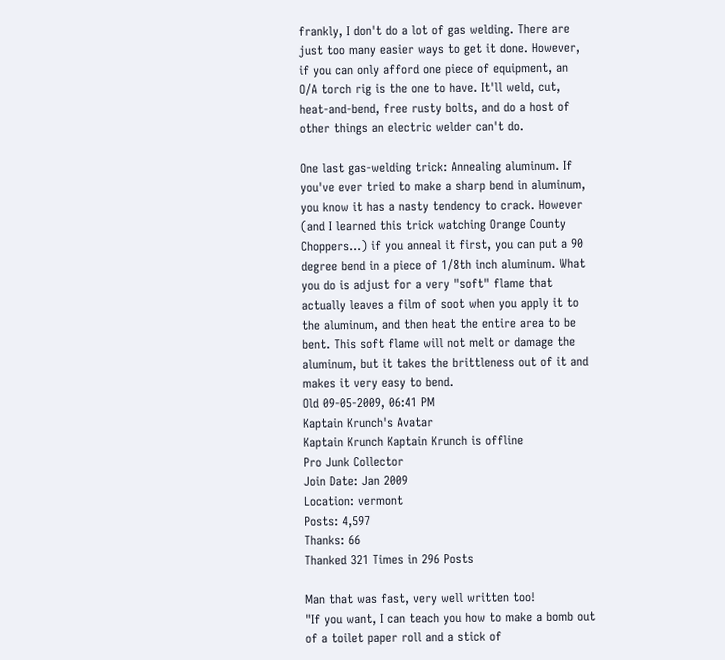frankly, I don't do a lot of gas welding. There are just too many easier ways to get it done. However, if you can only afford one piece of equipment, an O/A torch rig is the one to have. It'll weld, cut, heat-and-bend, free rusty bolts, and do a host of other things an electric welder can't do.

One last gas-welding trick: Annealing aluminum. If you've ever tried to make a sharp bend in aluminum, you know it has a nasty tendency to crack. However (and I learned this trick watching Orange County Choppers...) if you anneal it first, you can put a 90 degree bend in a piece of 1/8th inch aluminum. What you do is adjust for a very "soft" flame that actually leaves a film of soot when you apply it to the aluminum, and then heat the entire area to be bent. This soft flame will not melt or damage the aluminum, but it takes the brittleness out of it and makes it very easy to bend.
Old 09-05-2009, 06:41 PM
Kaptain Krunch's Avatar
Kaptain Krunch Kaptain Krunch is offline
Pro Junk Collector
Join Date: Jan 2009
Location: vermont
Posts: 4,597
Thanks: 66
Thanked 321 Times in 296 Posts

Man that was fast, very well written too!
"If you want, I can teach you how to make a bomb out of a toilet paper roll and a stick of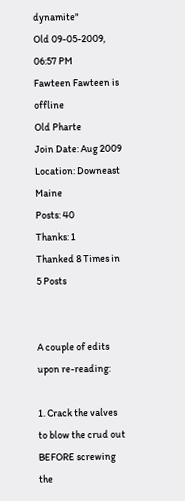dynamite"
Old 09-05-2009, 06:57 PM
Fawteen Fawteen is offline
Old Pharte
Join Date: Aug 2009
Location: Downeast Maine
Posts: 40
Thanks: 1
Thanked 8 Times in 5 Posts


A couple of edits upon re-reading:

1. Crack the valves to blow the crud out BEFORE screwing the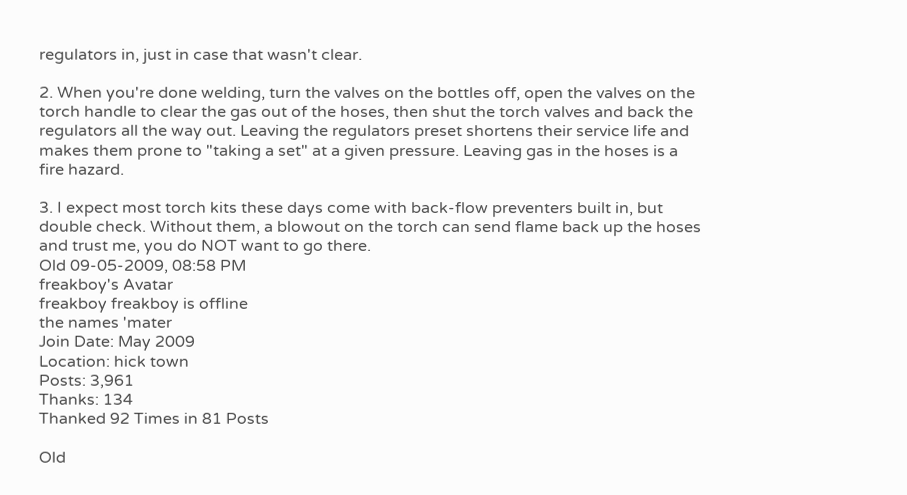regulators in, just in case that wasn't clear.

2. When you're done welding, turn the valves on the bottles off, open the valves on the torch handle to clear the gas out of the hoses, then shut the torch valves and back the regulators all the way out. Leaving the regulators preset shortens their service life and makes them prone to "taking a set" at a given pressure. Leaving gas in the hoses is a fire hazard.

3. I expect most torch kits these days come with back-flow preventers built in, but double check. Without them, a blowout on the torch can send flame back up the hoses and trust me, you do NOT want to go there.
Old 09-05-2009, 08:58 PM
freakboy's Avatar
freakboy freakboy is offline
the names 'mater
Join Date: May 2009
Location: hick town
Posts: 3,961
Thanks: 134
Thanked 92 Times in 81 Posts

Old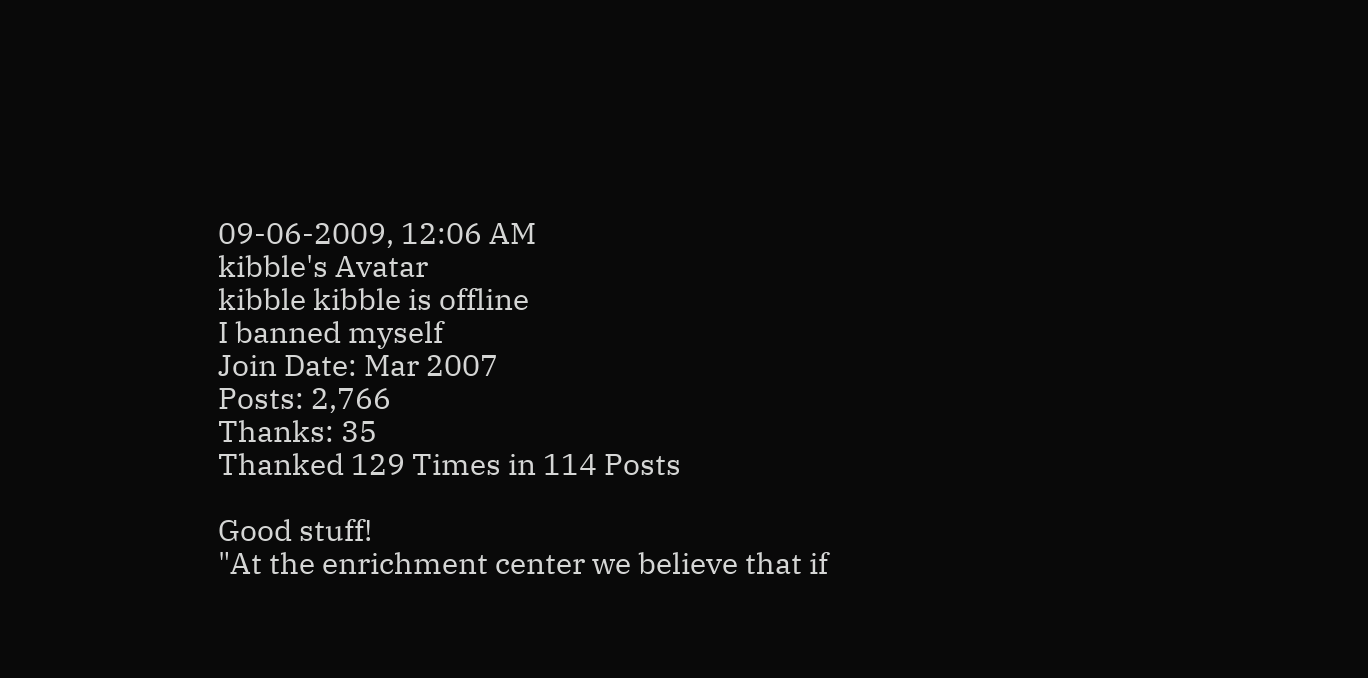09-06-2009, 12:06 AM
kibble's Avatar
kibble kibble is offline
I banned myself
Join Date: Mar 2007
Posts: 2,766
Thanks: 35
Thanked 129 Times in 114 Posts

Good stuff!
"At the enrichment center we believe that if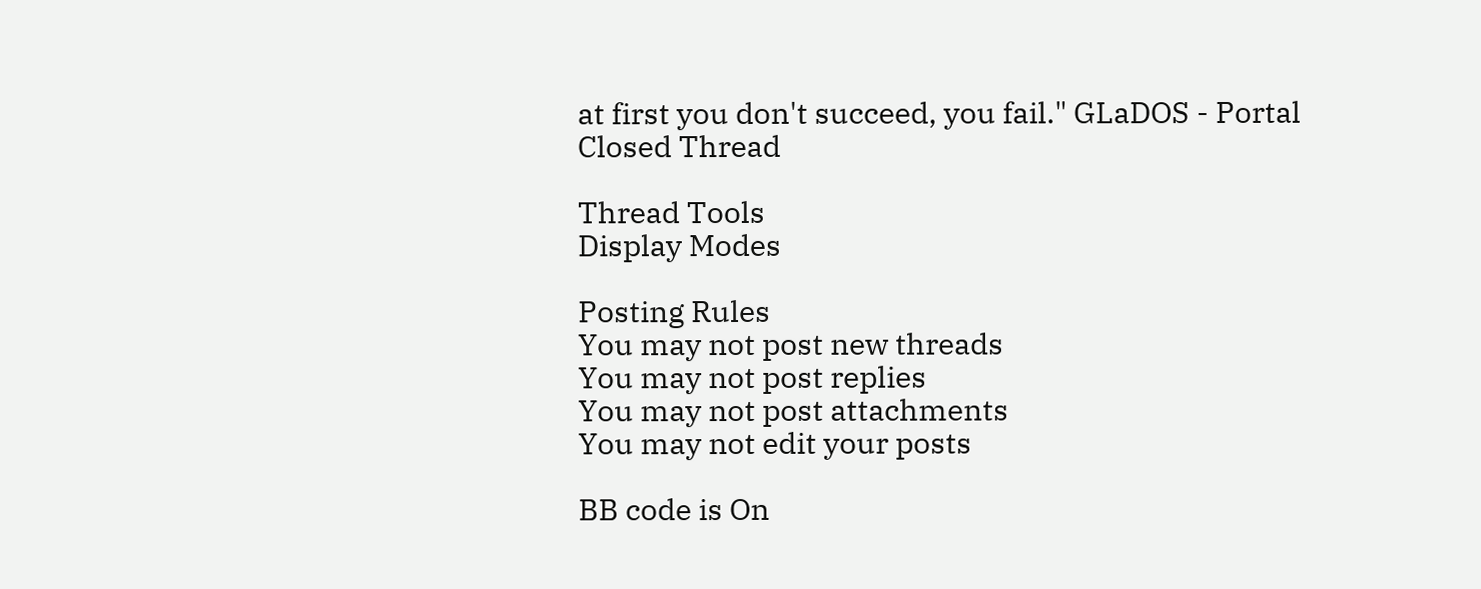at first you don't succeed, you fail." GLaDOS - Portal
Closed Thread

Thread Tools
Display Modes

Posting Rules
You may not post new threads
You may not post replies
You may not post attachments
You may not edit your posts

BB code is On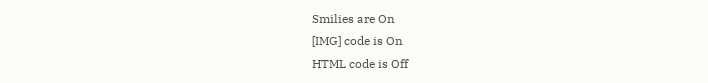Smilies are On
[IMG] code is On
HTML code is Off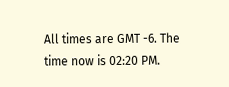All times are GMT -6. The time now is 02:20 PM.